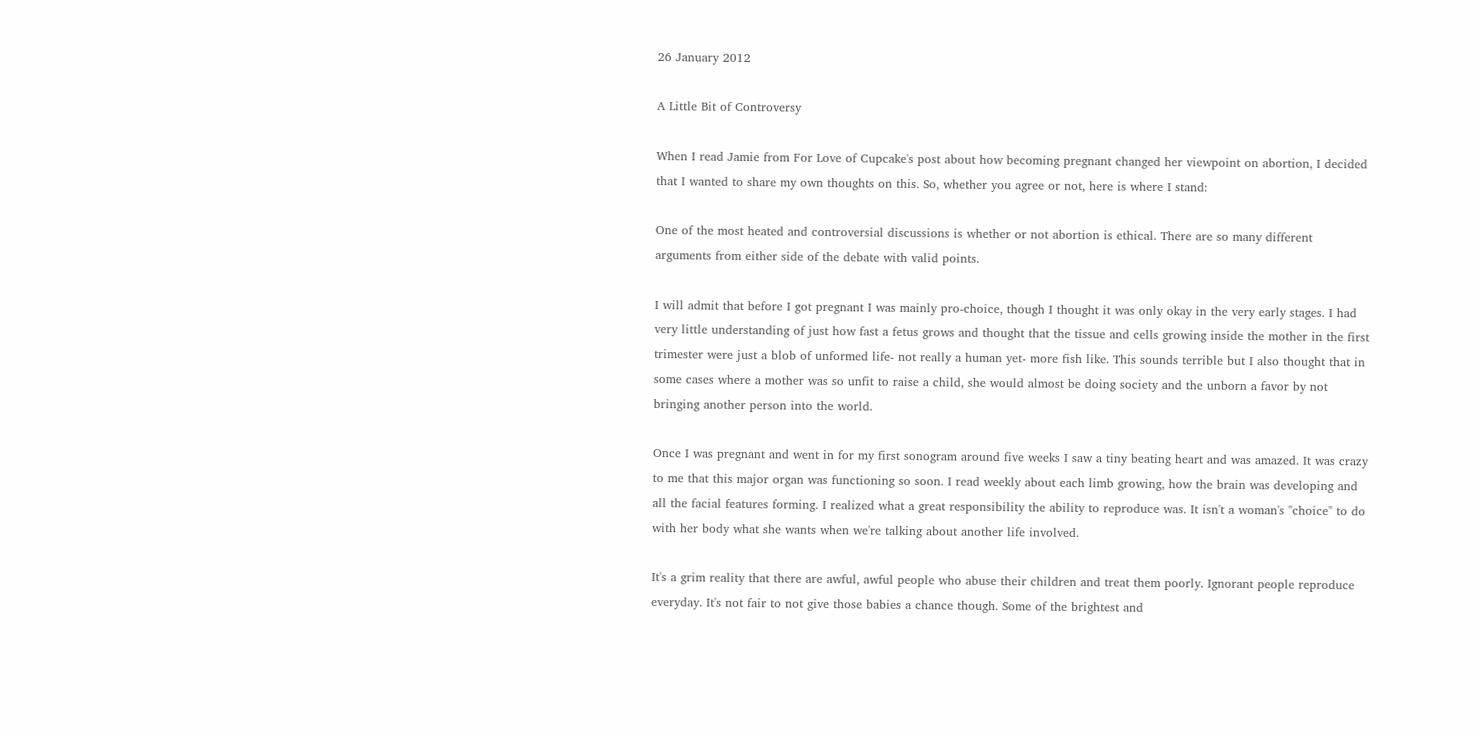26 January 2012

A Little Bit of Controversy

When I read Jamie from For Love of Cupcake's post about how becoming pregnant changed her viewpoint on abortion, I decided that I wanted to share my own thoughts on this. So, whether you agree or not, here is where I stand:

One of the most heated and controversial discussions is whether or not abortion is ethical. There are so many different arguments from either side of the debate with valid points.

I will admit that before I got pregnant I was mainly pro-choice, though I thought it was only okay in the very early stages. I had very little understanding of just how fast a fetus grows and thought that the tissue and cells growing inside the mother in the first trimester were just a blob of unformed life- not really a human yet- more fish like. This sounds terrible but I also thought that in some cases where a mother was so unfit to raise a child, she would almost be doing society and the unborn a favor by not bringing another person into the world.

Once I was pregnant and went in for my first sonogram around five weeks I saw a tiny beating heart and was amazed. It was crazy to me that this major organ was functioning so soon. I read weekly about each limb growing, how the brain was developing and all the facial features forming. I realized what a great responsibility the ability to reproduce was. It isn't a woman's "choice" to do with her body what she wants when we're talking about another life involved.

It's a grim reality that there are awful, awful people who abuse their children and treat them poorly. Ignorant people reproduce everyday. It's not fair to not give those babies a chance though. Some of the brightest and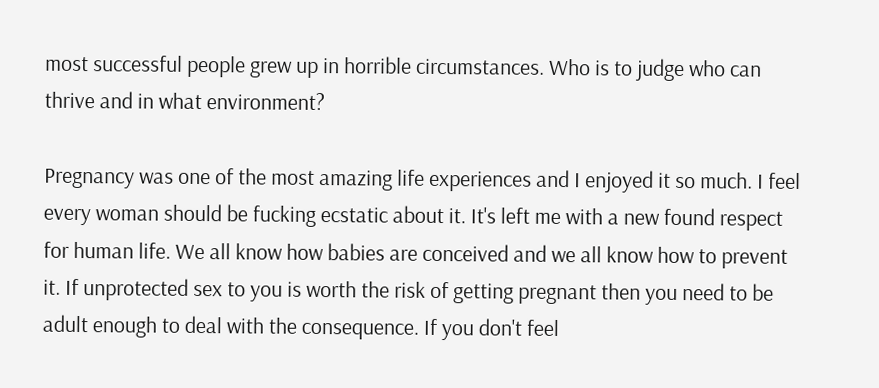most successful people grew up in horrible circumstances. Who is to judge who can thrive and in what environment?

Pregnancy was one of the most amazing life experiences and I enjoyed it so much. I feel every woman should be fucking ecstatic about it. It's left me with a new found respect for human life. We all know how babies are conceived and we all know how to prevent it. If unprotected sex to you is worth the risk of getting pregnant then you need to be adult enough to deal with the consequence. If you don't feel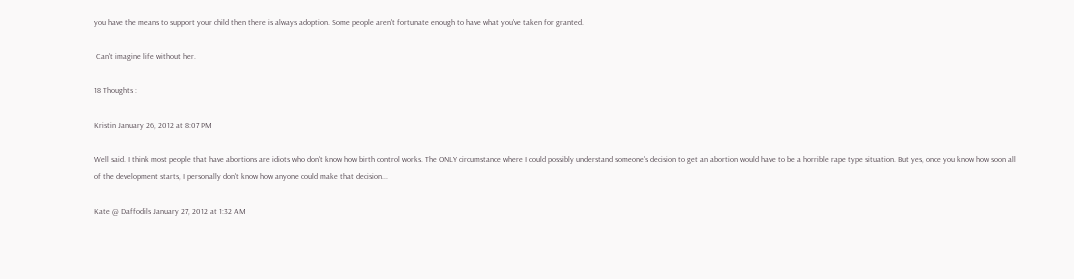you have the means to support your child then there is always adoption. Some people aren't fortunate enough to have what you've taken for granted.

 Can't imagine life without her.

18 Thoughts :

Kristin January 26, 2012 at 8:07 PM

Well said. I think most people that have abortions are idiots who don't know how birth control works. The ONLY circumstance where I could possibly understand someone's decision to get an abortion would have to be a horrible rape type situation. But yes, once you know how soon all of the development starts, I personally don't know how anyone could make that decision...

Kate @ Daffodils January 27, 2012 at 1:32 AM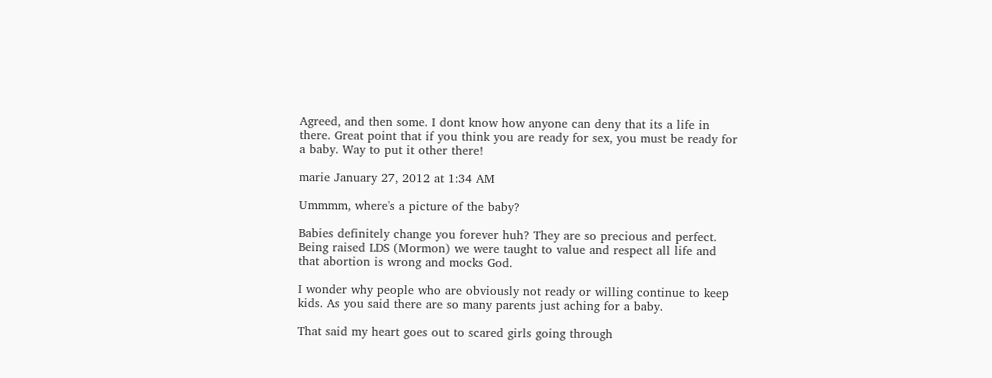Agreed, and then some. I dont know how anyone can deny that its a life in there. Great point that if you think you are ready for sex, you must be ready for a baby. Way to put it other there!

marie January 27, 2012 at 1:34 AM

Ummmm, where's a picture of the baby?

Babies definitely change you forever huh? They are so precious and perfect. Being raised LDS (Mormon) we were taught to value and respect all life and that abortion is wrong and mocks God.

I wonder why people who are obviously not ready or willing continue to keep kids. As you said there are so many parents just aching for a baby.

That said my heart goes out to scared girls going through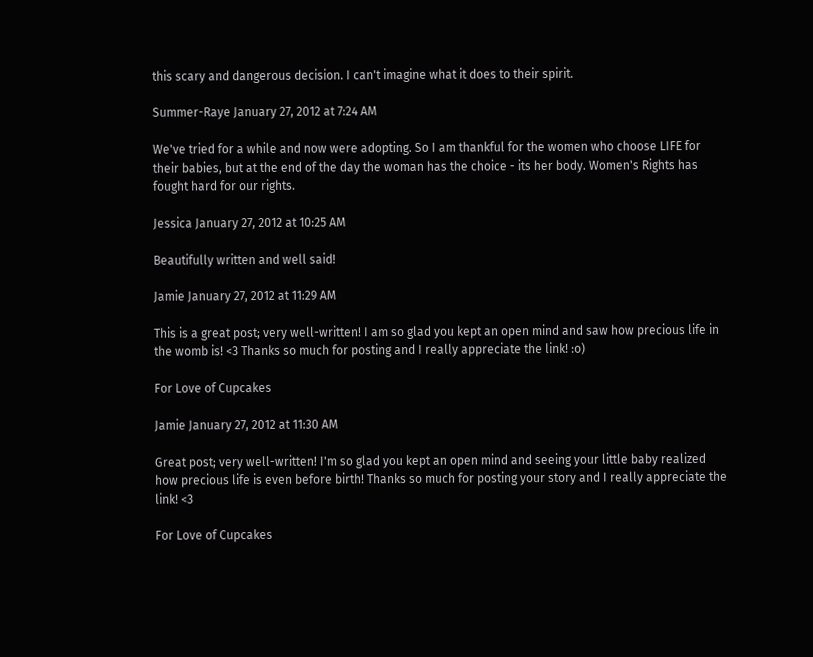this scary and dangerous decision. I can't imagine what it does to their spirit.

Summer-Raye January 27, 2012 at 7:24 AM

We've tried for a while and now were adopting. So I am thankful for the women who choose LIFE for their babies, but at the end of the day the woman has the choice - its her body. Women's Rights has fought hard for our rights.

Jessica January 27, 2012 at 10:25 AM

Beautifully written and well said!

Jamie January 27, 2012 at 11:29 AM

This is a great post; very well-written! I am so glad you kept an open mind and saw how precious life in the womb is! <3 Thanks so much for posting and I really appreciate the link! :o)

For Love of Cupcakes

Jamie January 27, 2012 at 11:30 AM

Great post; very well-written! I'm so glad you kept an open mind and seeing your little baby realized how precious life is even before birth! Thanks so much for posting your story and I really appreciate the link! <3

For Love of Cupcakes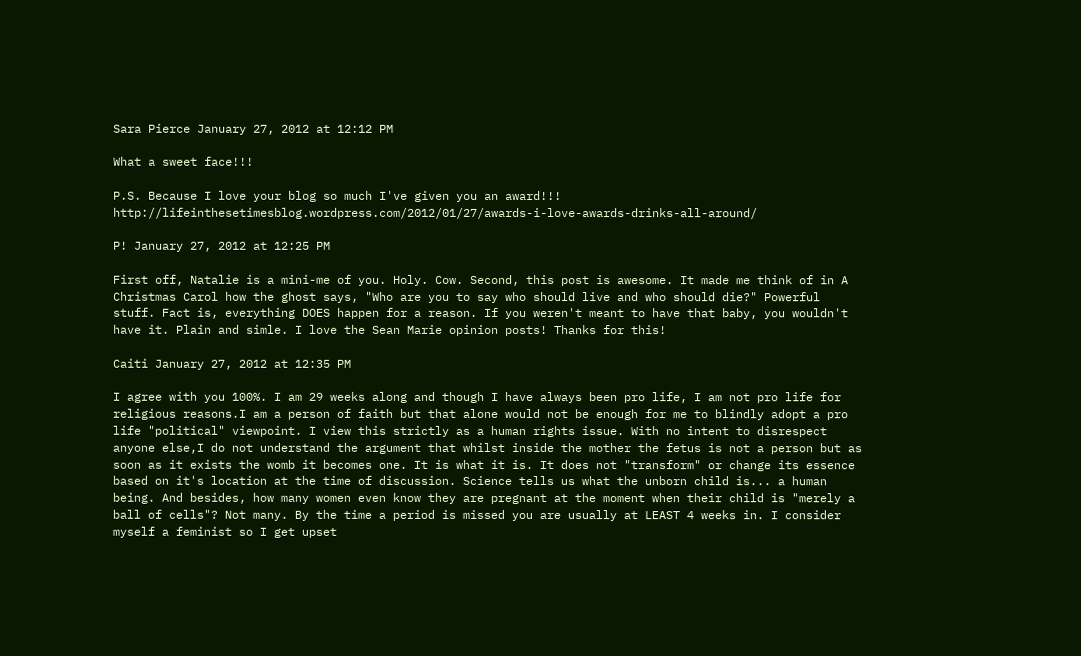Sara Pierce January 27, 2012 at 12:12 PM

What a sweet face!!!

P.S. Because I love your blog so much I've given you an award!!! http://lifeinthesetimesblog.wordpress.com/2012/01/27/awards-i-love-awards-drinks-all-around/

P! January 27, 2012 at 12:25 PM

First off, Natalie is a mini-me of you. Holy. Cow. Second, this post is awesome. It made me think of in A Christmas Carol how the ghost says, "Who are you to say who should live and who should die?" Powerful stuff. Fact is, everything DOES happen for a reason. If you weren't meant to have that baby, you wouldn't have it. Plain and simle. I love the Sean Marie opinion posts! Thanks for this!

Caiti January 27, 2012 at 12:35 PM

I agree with you 100%. I am 29 weeks along and though I have always been pro life, I am not pro life for religious reasons.I am a person of faith but that alone would not be enough for me to blindly adopt a pro life "political" viewpoint. I view this strictly as a human rights issue. With no intent to disrespect anyone else,I do not understand the argument that whilst inside the mother the fetus is not a person but as soon as it exists the womb it becomes one. It is what it is. It does not "transform" or change its essence based on it's location at the time of discussion. Science tells us what the unborn child is... a human being. And besides, how many women even know they are pregnant at the moment when their child is "merely a ball of cells"? Not many. By the time a period is missed you are usually at LEAST 4 weeks in. I consider myself a feminist so I get upset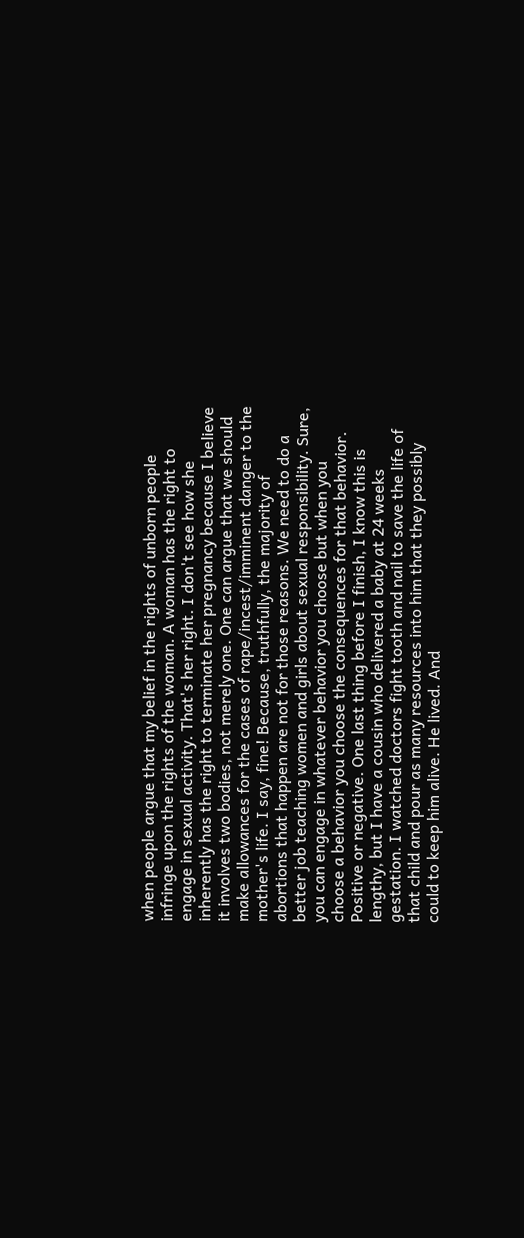when people argue that my belief in the rights of unborn people infringe upon the rights of the woman. A woman has the right to engage in sexual activity. That's her right. I don't see how she inherently has the right to terminate her pregnancy because I believe it involves two bodies, not merely one. One can argue that we should make allowances for the cases of rape/incest/imminent danger to the mother's life. I say, fine! Because, truthfully, the majority of abortions that happen are not for those reasons. We need to do a better job teaching women and girls about sexual responsibility. Sure, you can engage in whatever behavior you choose but when you choose a behavior you choose the consequences for that behavior. Positive or negative. One last thing before I finish, I know this is lengthy, but I have a cousin who delivered a baby at 24 weeks gestation. I watched doctors fight tooth and nail to save the life of that child and pour as many resources into him that they possibly could to keep him alive. He lived. And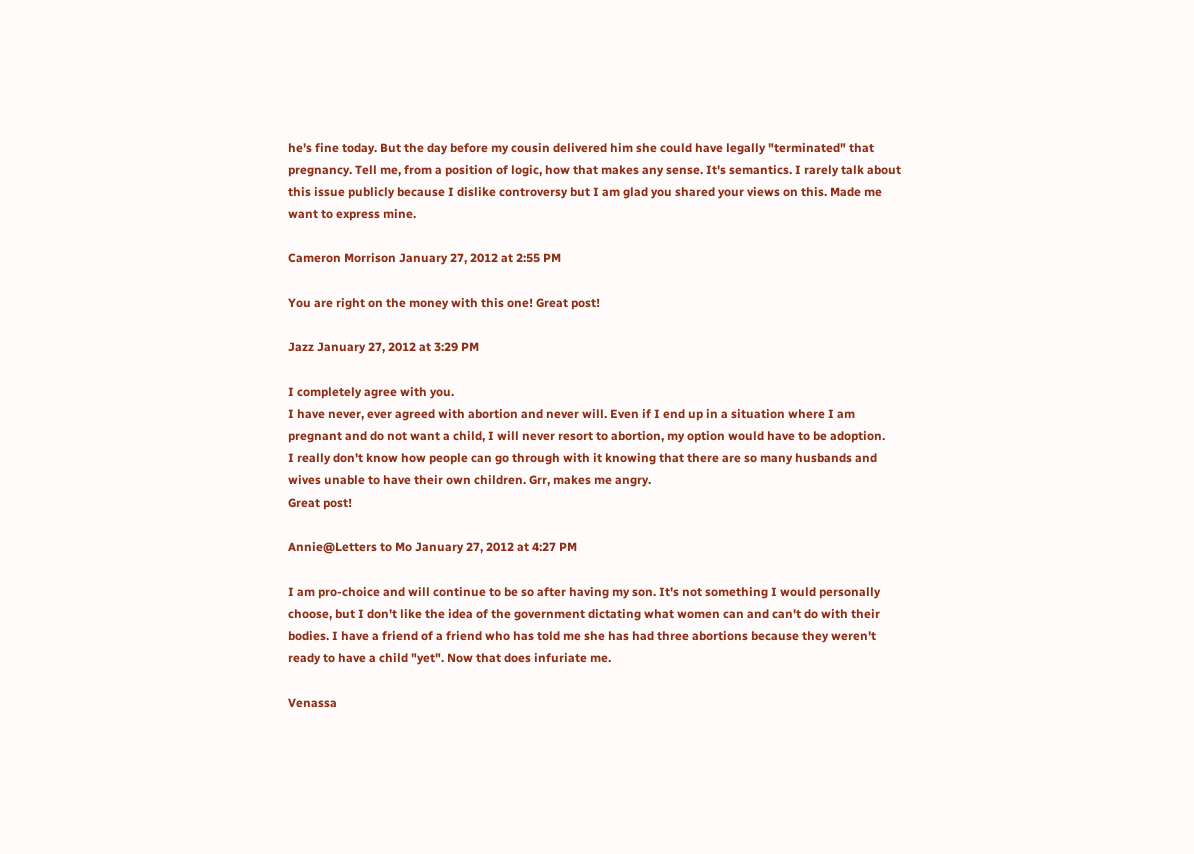he's fine today. But the day before my cousin delivered him she could have legally "terminated" that pregnancy. Tell me, from a position of logic, how that makes any sense. It's semantics. I rarely talk about this issue publicly because I dislike controversy but I am glad you shared your views on this. Made me want to express mine.

Cameron Morrison January 27, 2012 at 2:55 PM

You are right on the money with this one! Great post!

Jazz January 27, 2012 at 3:29 PM

I completely agree with you.
I have never, ever agreed with abortion and never will. Even if I end up in a situation where I am pregnant and do not want a child, I will never resort to abortion, my option would have to be adoption.
I really don't know how people can go through with it knowing that there are so many husbands and wives unable to have their own children. Grr, makes me angry.
Great post!

Annie@Letters to Mo January 27, 2012 at 4:27 PM

I am pro-choice and will continue to be so after having my son. It's not something I would personally choose, but I don't like the idea of the government dictating what women can and can't do with their bodies. I have a friend of a friend who has told me she has had three abortions because they weren't ready to have a child "yet". Now that does infuriate me.

Venassa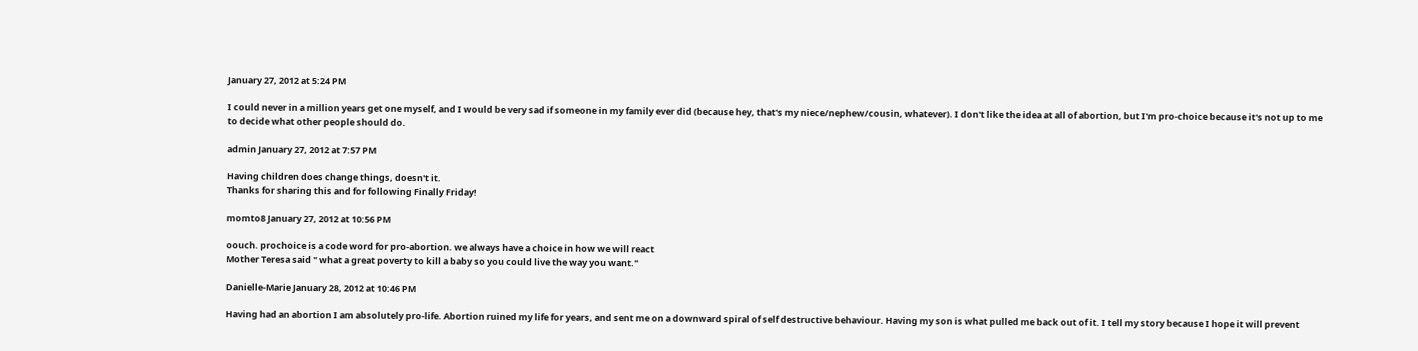January 27, 2012 at 5:24 PM

I could never in a million years get one myself, and I would be very sad if someone in my family ever did (because hey, that's my niece/nephew/cousin, whatever). I don't like the idea at all of abortion, but I'm pro-choice because it's not up to me to decide what other people should do.

admin January 27, 2012 at 7:57 PM

Having children does change things, doesn't it.
Thanks for sharing this and for following Finally Friday!

momto8 January 27, 2012 at 10:56 PM

oouch. prochoice is a code word for pro-abortion. we always have a choice in how we will react
Mother Teresa said " what a great poverty to kill a baby so you could live the way you want."

Danielle-Marie January 28, 2012 at 10:46 PM

Having had an abortion I am absolutely pro-life. Abortion ruined my life for years, and sent me on a downward spiral of self destructive behaviour. Having my son is what pulled me back out of it. I tell my story because I hope it will prevent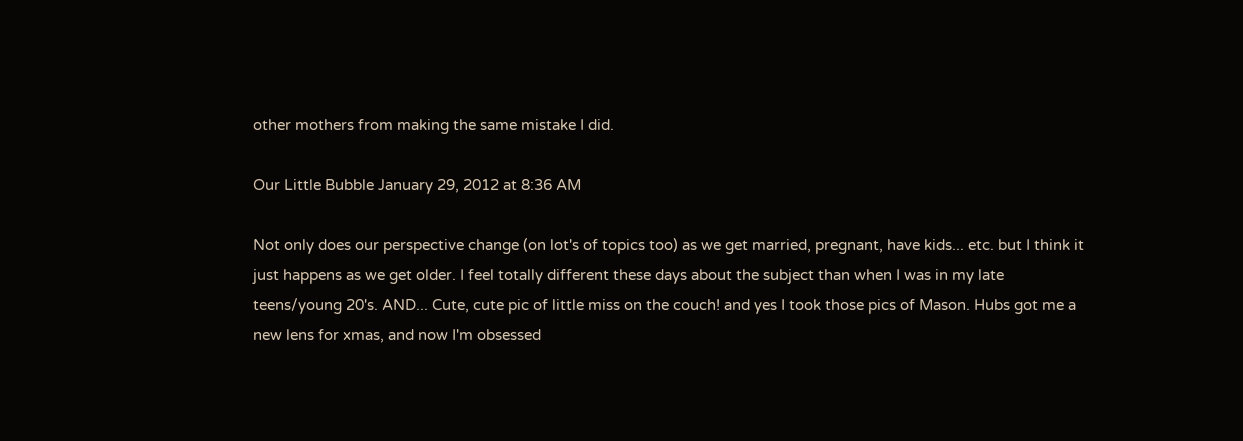other mothers from making the same mistake I did.

Our Little Bubble January 29, 2012 at 8:36 AM

Not only does our perspective change (on lot's of topics too) as we get married, pregnant, have kids... etc. but I think it just happens as we get older. I feel totally different these days about the subject than when I was in my late teens/young 20's. AND... Cute, cute pic of little miss on the couch! and yes I took those pics of Mason. Hubs got me a new lens for xmas, and now I'm obsessed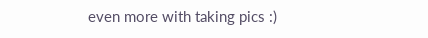even more with taking pics :)